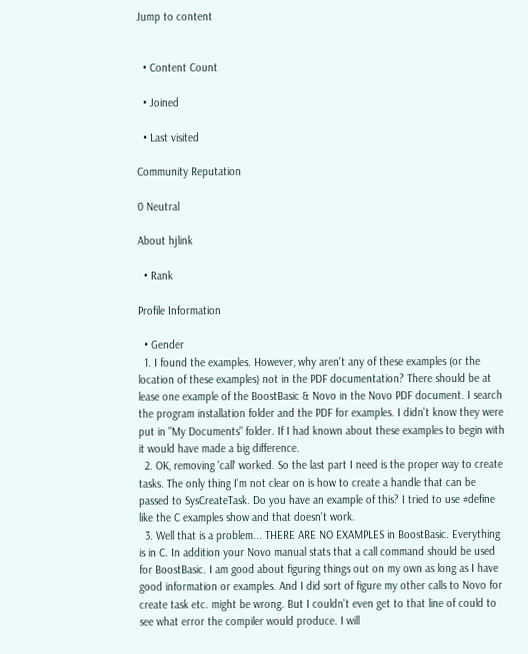Jump to content


  • Content Count

  • Joined

  • Last visited

Community Reputation

0 Neutral

About hjlink

  • Rank

Profile Information

  • Gender
  1. I found the examples. However, why aren't any of these examples (or the location of these examples) not in the PDF documentation? There should be at lease one example of the BoostBasic & Novo in the Novo PDF document. I search the program installation folder and the PDF for examples. I didn't know they were put in "My Documents" folder. If I had known about these examples to begin with it would have made a big difference.
  2. OK, removing 'call' worked. So the last part I need is the proper way to create tasks. The only thing I'm not clear on is how to create a handle that can be passed to SysCreateTask. Do you have an example of this? I tried to use #define like the C examples show and that doesn't work.
  3. Well that is a problem... THERE ARE NO EXAMPLES in BoostBasic. Everything is in C. In addition your Novo manual stats that a call command should be used for BoostBasic. I am good about figuring things out on my own as long as I have good information or examples. And I did sort of figure my other calls to Novo for create task etc. might be wrong. But I couldn't even get to that line of could to see what error the compiler would produce. I will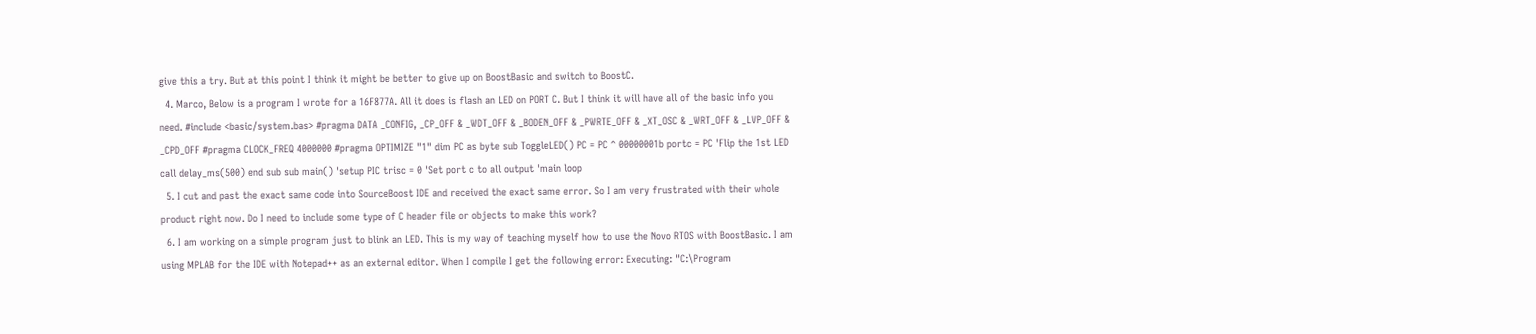give this a try. But at this point I think it might be better to give up on BoostBasic and switch to BoostC.
  4. Marco, Below is a program I wrote for a 16F877A. All it does is flash an LED on PORT C. But I think it will have all of the basic info you need. #include <basic/system.bas> #pragma DATA _CONFIG, _CP_OFF & _WDT_OFF & _BODEN_OFF & _PWRTE_OFF & _XT_OSC & _WRT_OFF & _LVP_OFF & _CPD_OFF #pragma CLOCK_FREQ 4000000 #pragma OPTIMIZE "1" dim PC as byte sub ToggleLED() PC = PC ^ 00000001b portc = PC 'Flip the 1st LED call delay_ms(500) end sub sub main() 'setup PIC trisc = 0 'Set port c to all output 'main loop
  5. I cut and past the exact same code into SourceBoost IDE and received the exact same error. So I am very frustrated with their whole product right now. Do I need to include some type of C header file or objects to make this work?
  6. I am working on a simple program just to blink an LED. This is my way of teaching myself how to use the Novo RTOS with BoostBasic. I am using MPLAB for the IDE with Notepad++ as an external editor. When I compile I get the following error: Executing: "C:\Program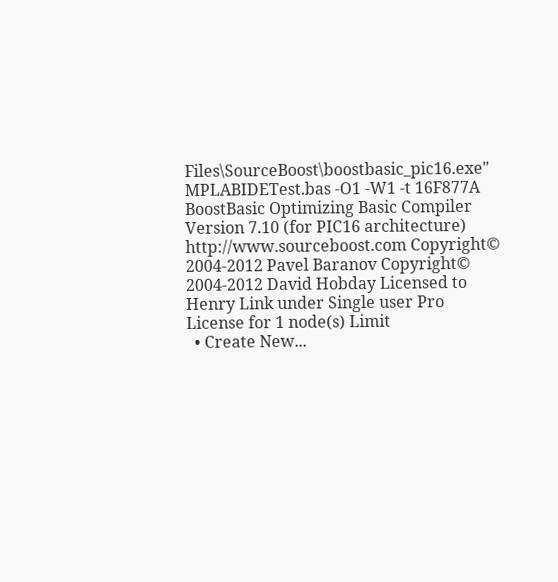Files\SourceBoost\boostbasic_pic16.exe" MPLABIDETest.bas -O1 -W1 -t 16F877A BoostBasic Optimizing Basic Compiler Version 7.10 (for PIC16 architecture) http://www.sourceboost.com Copyright© 2004-2012 Pavel Baranov Copyright© 2004-2012 David Hobday Licensed to Henry Link under Single user Pro License for 1 node(s) Limit
  • Create New...